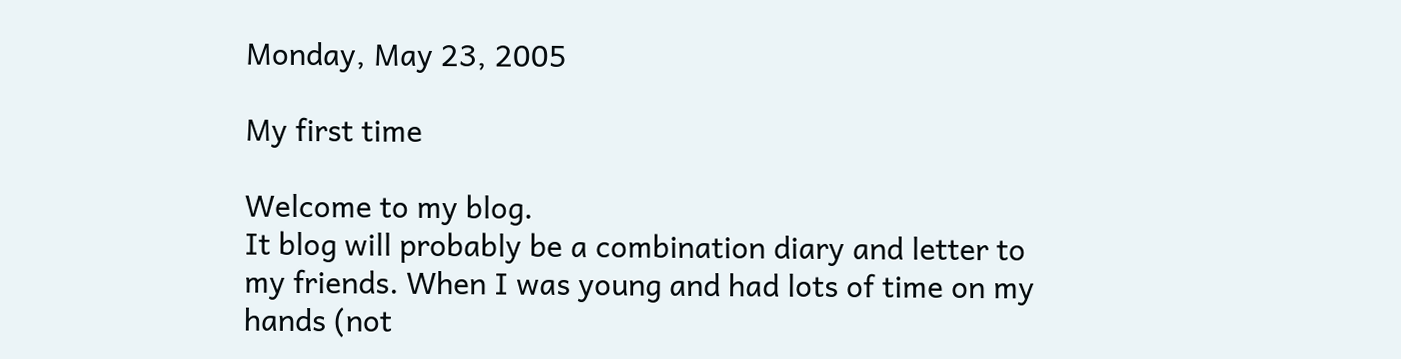Monday, May 23, 2005

My first time

Welcome to my blog.
It blog will probably be a combination diary and letter to my friends. When I was young and had lots of time on my hands (not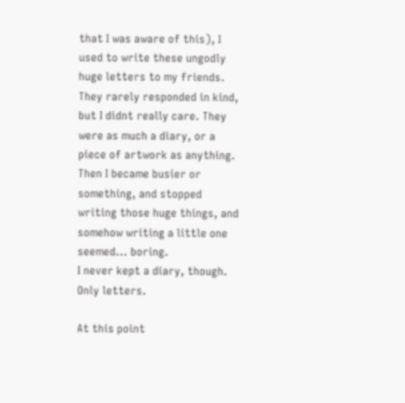that I was aware of this), I used to write these ungodly huge letters to my friends. They rarely responded in kind, but I didnt really care. They were as much a diary, or a piece of artwork as anything. Then I became busier or something, and stopped writing those huge things, and somehow writing a little one seemed... boring.
I never kept a diary, though. Only letters.

At this point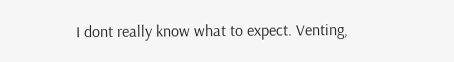I dont really know what to expect. Venting,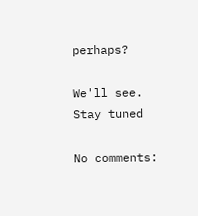perhaps?

We'll see.
Stay tuned

No comments: